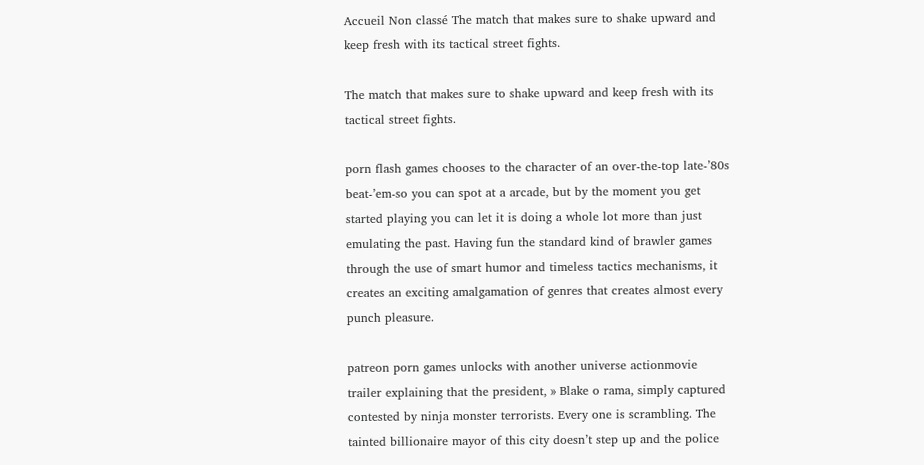Accueil Non classé The match that makes sure to shake upward and keep fresh with its tactical street fights.

The match that makes sure to shake upward and keep fresh with its tactical street fights.

porn flash games chooses to the character of an over-the-top late-’80s beat-’em-so you can spot at a arcade, but by the moment you get started playing you can let it is doing a whole lot more than just emulating the past. Having fun the standard kind of brawler games through the use of smart humor and timeless tactics mechanisms, it creates an exciting amalgamation of genres that creates almost every punch pleasure.

patreon porn games unlocks with another universe actionmovie trailer explaining that the president, » Blake o rama, simply captured contested by ninja monster terrorists. Every one is scrambling. The tainted billionaire mayor of this city doesn’t step up and the police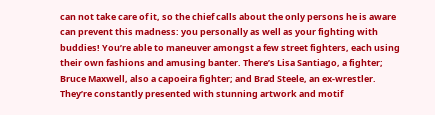can not take care of it, so the chief calls about the only persons he is aware can prevent this madness: you personally as well as your fighting with buddies! You’re able to maneuver amongst a few street fighters, each using their own fashions and amusing banter. There’s Lisa Santiago, a fighter; Bruce Maxwell, also a capoeira fighter; and Brad Steele, an ex-wrestler. They’re constantly presented with stunning artwork and motif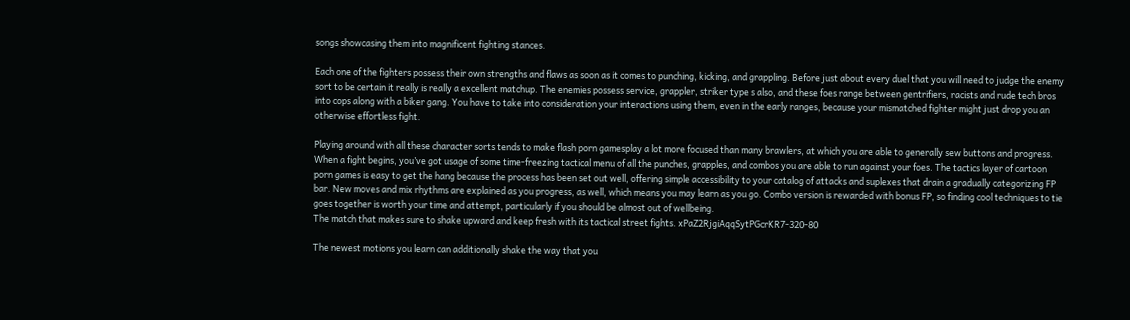songs showcasing them into magnificent fighting stances.

Each one of the fighters possess their own strengths and flaws as soon as it comes to punching, kicking, and grappling. Before just about every duel that you will need to judge the enemy sort to be certain it really is really a excellent matchup. The enemies possess service, grappler, striker type s also, and these foes range between gentrifiers, racists and rude tech bros into cops along with a biker gang. You have to take into consideration your interactions using them, even in the early ranges, because your mismatched fighter might just drop you an otherwise effortless fight.

Playing around with all these character sorts tends to make flash porn gamesplay a lot more focused than many brawlers, at which you are able to generally sew buttons and progress. When a fight begins, you’ve got usage of some time-freezing tactical menu of all the punches, grapples, and combos you are able to run against your foes. The tactics layer of cartoon porn games is easy to get the hang because the process has been set out well, offering simple accessibility to your catalog of attacks and suplexes that drain a gradually categorizing FP bar. New moves and mix rhythms are explained as you progress, as well, which means you may learn as you go. Combo version is rewarded with bonus FP, so finding cool techniques to tie goes together is worth your time and attempt, particularly if you should be almost out of wellbeing.
The match that makes sure to shake upward and keep fresh with its tactical street fights. xPaZ2RjgiAqqSytPGcrKR7-320-80

The newest motions you learn can additionally shake the way that you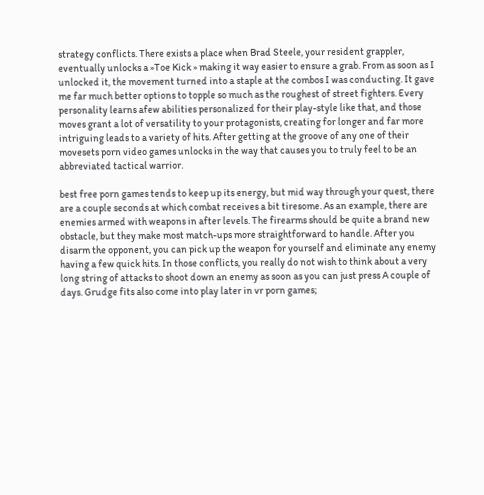strategy conflicts. There exists a place when Brad Steele, your resident grappler, eventually unlocks a »Toe Kick » making it way easier to ensure a grab. From as soon as I unlocked it, the movement turned into a staple at the combos I was conducting. It gave me far much better options to topple so much as the roughest of street fighters. Every personality learns afew abilities personalized for their play-style like that, and those moves grant a lot of versatility to your protagonists, creating for longer and far more intriguing leads to a variety of hits. After getting at the groove of any one of their movesets porn video games unlocks in the way that causes you to truly feel to be an abbreviated tactical warrior.

best free porn games tends to keep up its energy, but mid way through your quest, there are a couple seconds at which combat receives a bit tiresome. As an example, there are enemies armed with weapons in after levels. The firearms should be quite a brand new obstacle, but they make most match-ups more straightforward to handle. After you disarm the opponent, you can pick up the weapon for yourself and eliminate any enemy having a few quick hits. In those conflicts, you really do not wish to think about a very long string of attacks to shoot down an enemy as soon as you can just press A couple of days. Grudge fits also come into play later in vr porn games;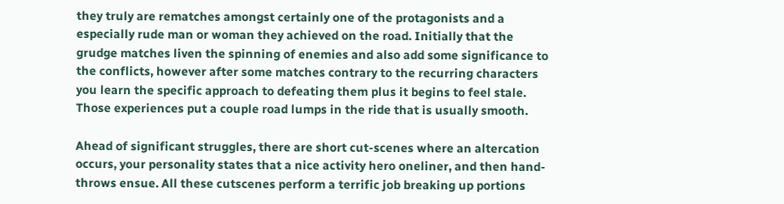they truly are rematches amongst certainly one of the protagonists and a especially rude man or woman they achieved on the road. Initially that the grudge matches liven the spinning of enemies and also add some significance to the conflicts, however after some matches contrary to the recurring characters you learn the specific approach to defeating them plus it begins to feel stale. Those experiences put a couple road lumps in the ride that is usually smooth.

Ahead of significant struggles, there are short cut-scenes where an altercation occurs, your personality states that a nice activity hero oneliner, and then hand-throws ensue. All these cutscenes perform a terrific job breaking up portions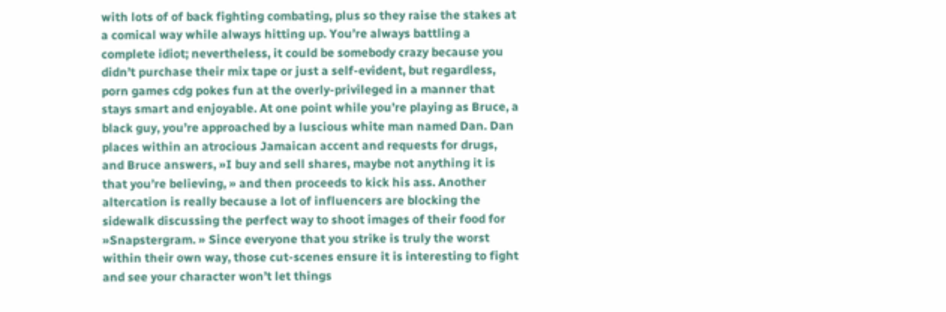with lots of of back fighting combating, plus so they raise the stakes at a comical way while always hitting up. You’re always battling a complete idiot; nevertheless, it could be somebody crazy because you didn’t purchase their mix tape or just a self-evident, but regardless, porn games cdg pokes fun at the overly-privileged in a manner that stays smart and enjoyable. At one point while you’re playing as Bruce, a black guy, you’re approached by a luscious white man named Dan. Dan places within an atrocious Jamaican accent and requests for drugs, and Bruce answers, »I buy and sell shares, maybe not anything it is that you’re believing, » and then proceeds to kick his ass. Another altercation is really because a lot of influencers are blocking the sidewalk discussing the perfect way to shoot images of their food for »Snapstergram. » Since everyone that you strike is truly the worst within their own way, those cut-scenes ensure it is interesting to fight and see your character won’t let things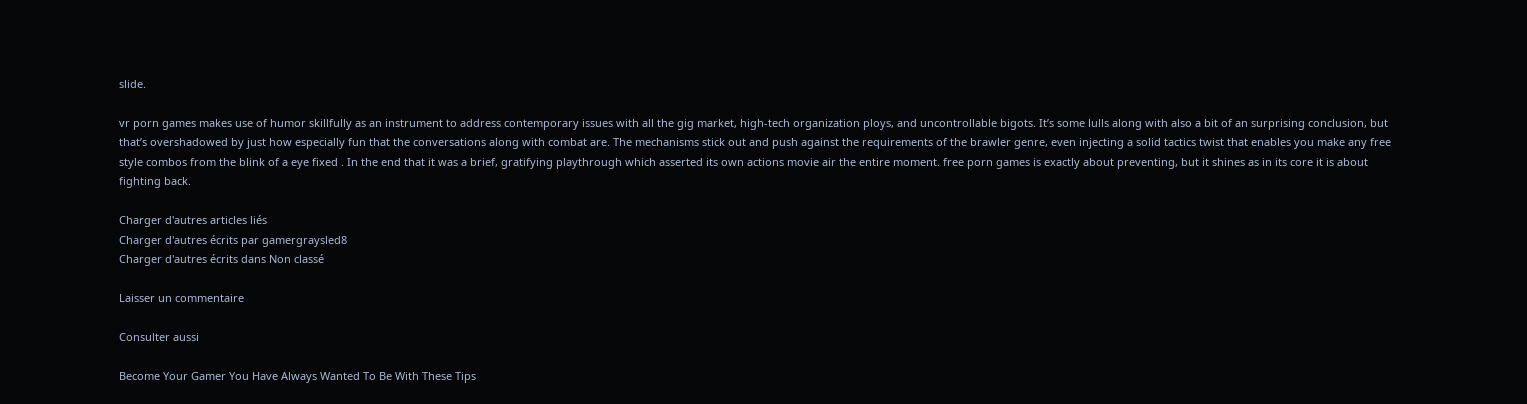slide.

vr porn games makes use of humor skillfully as an instrument to address contemporary issues with all the gig market, high-tech organization ploys, and uncontrollable bigots. It’s some lulls along with also a bit of an surprising conclusion, but that’s overshadowed by just how especially fun that the conversations along with combat are. The mechanisms stick out and push against the requirements of the brawler genre, even injecting a solid tactics twist that enables you make any free style combos from the blink of a eye fixed . In the end that it was a brief, gratifying playthrough which asserted its own actions movie air the entire moment. free porn games is exactly about preventing, but it shines as in its core it is about fighting back.

Charger d'autres articles liés
Charger d'autres écrits par gamergraysled8
Charger d'autres écrits dans Non classé

Laisser un commentaire

Consulter aussi

Become Your Gamer You Have Always Wanted To Be With These Tips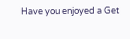Have you enjoyed a Get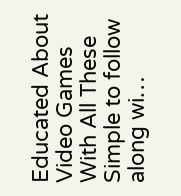Educated About Video Games With All These Simple to follow along wi…